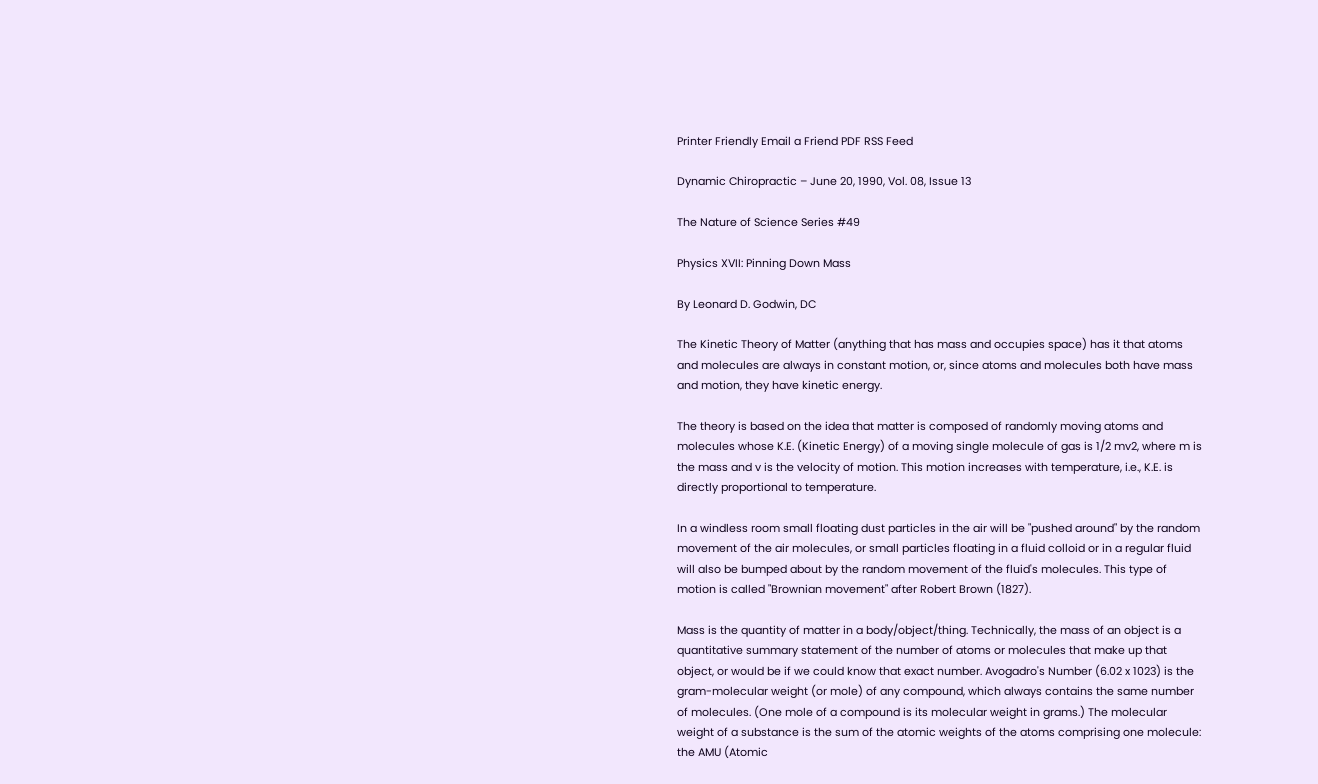Printer Friendly Email a Friend PDF RSS Feed

Dynamic Chiropractic – June 20, 1990, Vol. 08, Issue 13

The Nature of Science Series #49

Physics XVII: Pinning Down Mass

By Leonard D. Godwin, DC

The Kinetic Theory of Matter (anything that has mass and occupies space) has it that atoms and molecules are always in constant motion, or, since atoms and molecules both have mass and motion, they have kinetic energy.

The theory is based on the idea that matter is composed of randomly moving atoms and molecules whose K.E. (Kinetic Energy) of a moving single molecule of gas is 1/2 mv2, where m is the mass and v is the velocity of motion. This motion increases with temperature, i.e., K.E. is directly proportional to temperature.

In a windless room small floating dust particles in the air will be "pushed around" by the random movement of the air molecules, or small particles floating in a fluid colloid or in a regular fluid will also be bumped about by the random movement of the fluid's molecules. This type of motion is called "Brownian movement" after Robert Brown (1827).

Mass is the quantity of matter in a body/object/thing. Technically, the mass of an object is a quantitative summary statement of the number of atoms or molecules that make up that object, or would be if we could know that exact number. Avogadro's Number (6.02 x 1023) is the gram-molecular weight (or mole) of any compound, which always contains the same number of molecules. (One mole of a compound is its molecular weight in grams.) The molecular weight of a substance is the sum of the atomic weights of the atoms comprising one molecule: the AMU (Atomic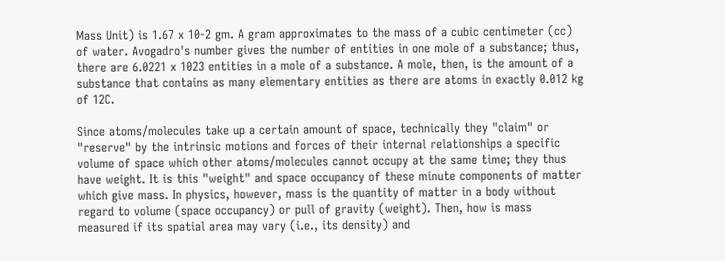Mass Unit) is 1.67 x 10-2 gm. A gram approximates to the mass of a cubic centimeter (cc) of water. Avogadro's number gives the number of entities in one mole of a substance; thus, there are 6.0221 x 1023 entities in a mole of a substance. A mole, then, is the amount of a substance that contains as many elementary entities as there are atoms in exactly 0.012 kg of 12C.

Since atoms/molecules take up a certain amount of space, technically they "claim" or "reserve" by the intrinsic motions and forces of their internal relationships a specific volume of space which other atoms/molecules cannot occupy at the same time; they thus have weight. It is this "weight" and space occupancy of these minute components of matter which give mass. In physics, however, mass is the quantity of matter in a body without regard to volume (space occupancy) or pull of gravity (weight). Then, how is mass measured if its spatial area may vary (i.e., its density) and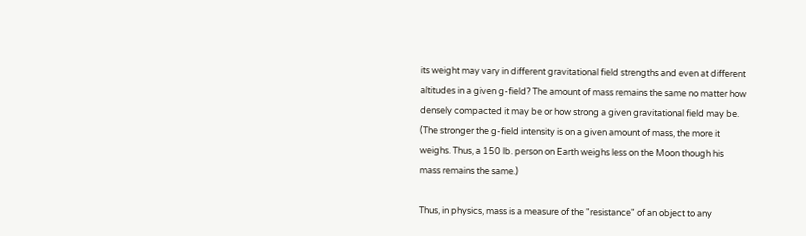its weight may vary in different gravitational field strengths and even at different altitudes in a given g-field? The amount of mass remains the same no matter how densely compacted it may be or how strong a given gravitational field may be. (The stronger the g-field intensity is on a given amount of mass, the more it weighs. Thus, a 150 lb. person on Earth weighs less on the Moon though his mass remains the same.)

Thus, in physics, mass is a measure of the "resistance" of an object to any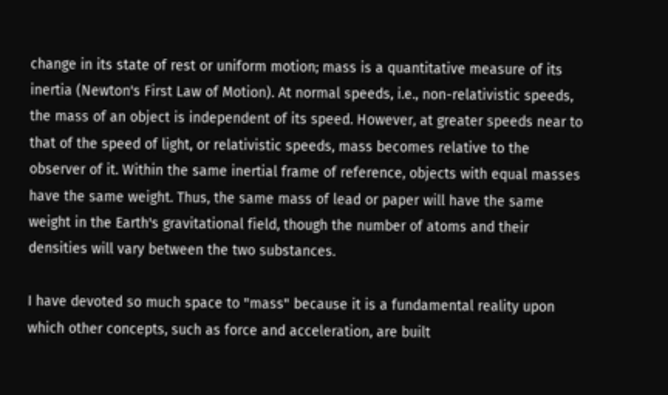change in its state of rest or uniform motion; mass is a quantitative measure of its inertia (Newton's First Law of Motion). At normal speeds, i.e., non-relativistic speeds, the mass of an object is independent of its speed. However, at greater speeds near to that of the speed of light, or relativistic speeds, mass becomes relative to the observer of it. Within the same inertial frame of reference, objects with equal masses have the same weight. Thus, the same mass of lead or paper will have the same weight in the Earth's gravitational field, though the number of atoms and their densities will vary between the two substances.

I have devoted so much space to "mass" because it is a fundamental reality upon which other concepts, such as force and acceleration, are built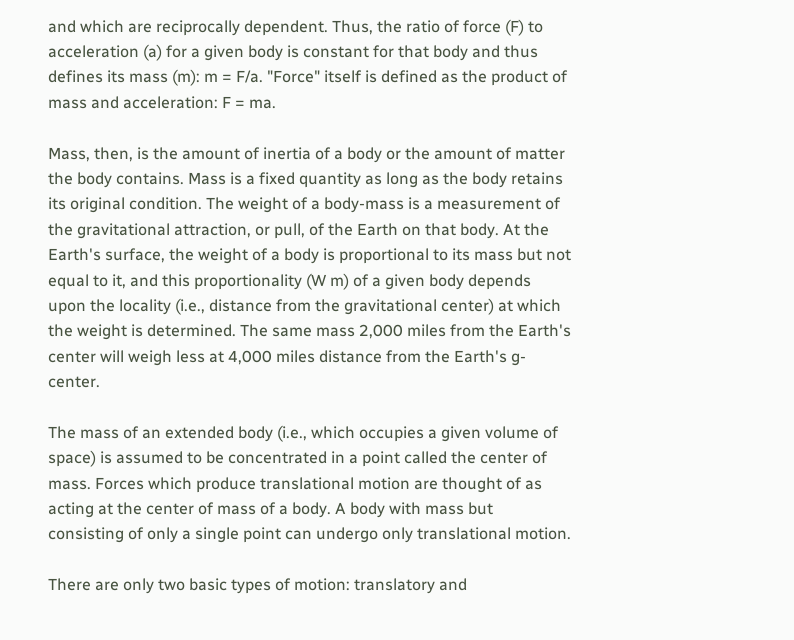and which are reciprocally dependent. Thus, the ratio of force (F) to acceleration (a) for a given body is constant for that body and thus defines its mass (m): m = F/a. "Force" itself is defined as the product of mass and acceleration: F = ma.

Mass, then, is the amount of inertia of a body or the amount of matter the body contains. Mass is a fixed quantity as long as the body retains its original condition. The weight of a body-mass is a measurement of the gravitational attraction, or pull, of the Earth on that body. At the Earth's surface, the weight of a body is proportional to its mass but not equal to it, and this proportionality (W m) of a given body depends upon the locality (i.e., distance from the gravitational center) at which the weight is determined. The same mass 2,000 miles from the Earth's center will weigh less at 4,000 miles distance from the Earth's g-center.

The mass of an extended body (i.e., which occupies a given volume of space) is assumed to be concentrated in a point called the center of mass. Forces which produce translational motion are thought of as acting at the center of mass of a body. A body with mass but consisting of only a single point can undergo only translational motion.

There are only two basic types of motion: translatory and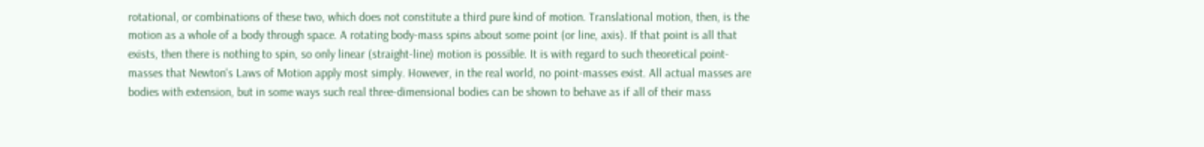rotational, or combinations of these two, which does not constitute a third pure kind of motion. Translational motion, then, is the motion as a whole of a body through space. A rotating body-mass spins about some point (or line, axis). If that point is all that exists, then there is nothing to spin, so only linear (straight-line) motion is possible. It is with regard to such theoretical point-masses that Newton's Laws of Motion apply most simply. However, in the real world, no point-masses exist. All actual masses are bodies with extension, but in some ways such real three-dimensional bodies can be shown to behave as if all of their mass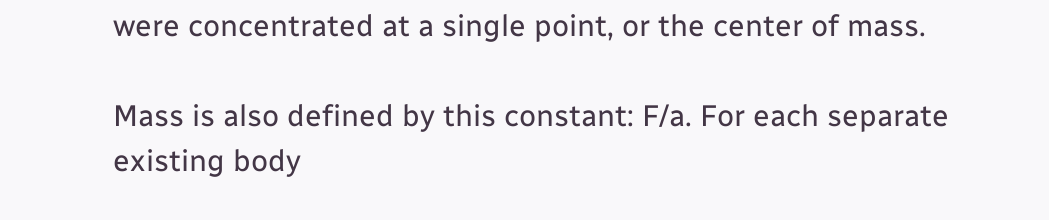were concentrated at a single point, or the center of mass.

Mass is also defined by this constant: F/a. For each separate existing body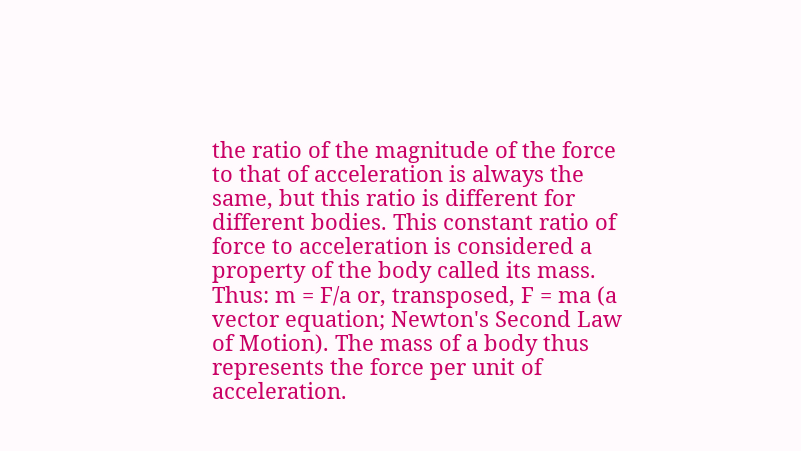the ratio of the magnitude of the force to that of acceleration is always the same, but this ratio is different for different bodies. This constant ratio of force to acceleration is considered a property of the body called its mass. Thus: m = F/a or, transposed, F = ma (a vector equation; Newton's Second Law of Motion). The mass of a body thus represents the force per unit of acceleration.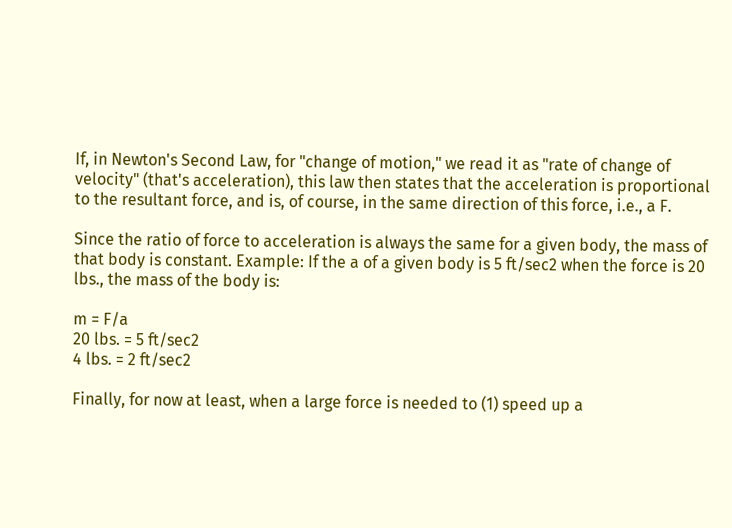If, in Newton's Second Law, for "change of motion," we read it as "rate of change of velocity" (that's acceleration), this law then states that the acceleration is proportional to the resultant force, and is, of course, in the same direction of this force, i.e., a F.

Since the ratio of force to acceleration is always the same for a given body, the mass of that body is constant. Example: If the a of a given body is 5 ft/sec2 when the force is 20 lbs., the mass of the body is:

m = F/a
20 lbs. = 5 ft/sec2
4 lbs. = 2 ft/sec2

Finally, for now at least, when a large force is needed to (1) speed up a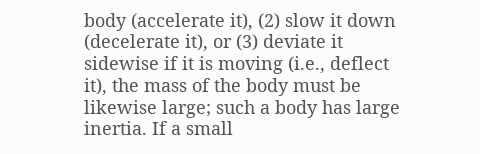body (accelerate it), (2) slow it down (decelerate it), or (3) deviate it sidewise if it is moving (i.e., deflect it), the mass of the body must be likewise large; such a body has large inertia. If a small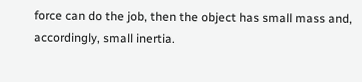force can do the job, then the object has small mass and, accordingly, small inertia.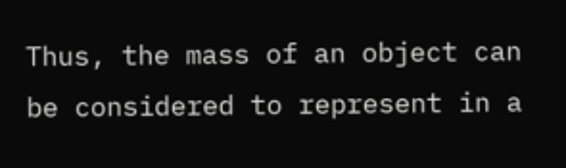Thus, the mass of an object can be considered to represent in a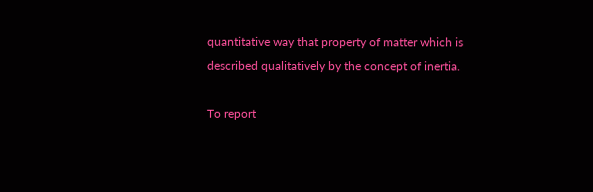quantitative way that property of matter which is described qualitatively by the concept of inertia.

To report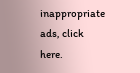inappropriate ads, click here.